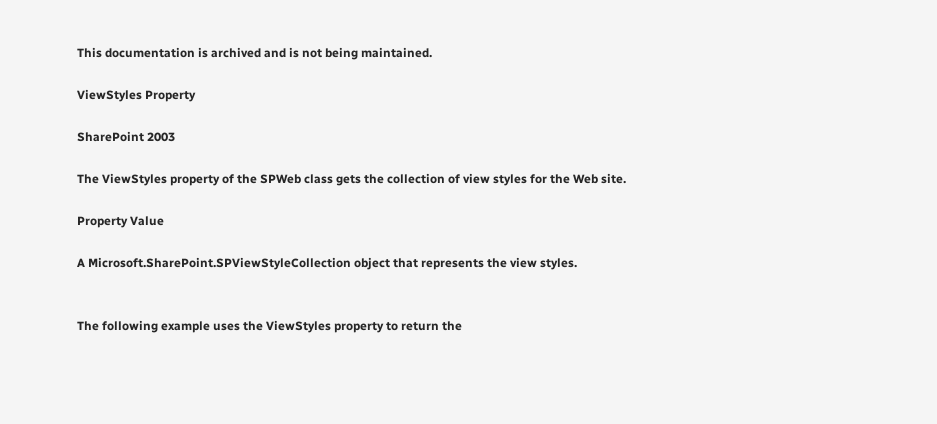This documentation is archived and is not being maintained.

ViewStyles Property

SharePoint 2003

The ViewStyles property of the SPWeb class gets the collection of view styles for the Web site.

Property Value

A Microsoft.SharePoint.SPViewStyleCollection object that represents the view styles.


The following example uses the ViewStyles property to return the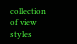collection of view styles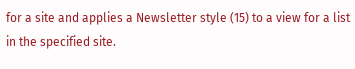for a site and applies a Newsletter style (15) to a view for a list in the specified site.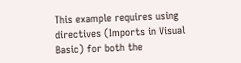This example requires using directives (Imports in Visual Basic) for both the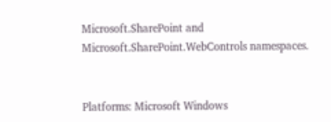Microsoft.SharePoint and Microsoft.SharePoint.WebControls namespaces.


Platforms: Microsoft Windows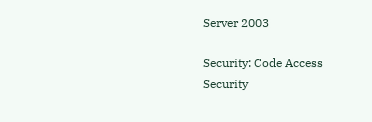Server 2003

Security: Code Access Security